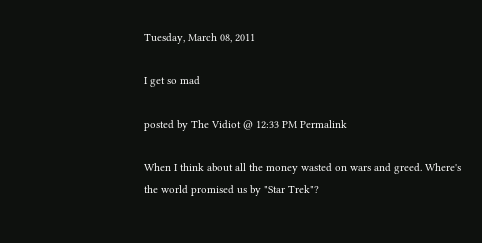Tuesday, March 08, 2011

I get so mad

posted by The Vidiot @ 12:33 PM Permalink

When I think about all the money wasted on wars and greed. Where's the world promised us by "Star Trek"?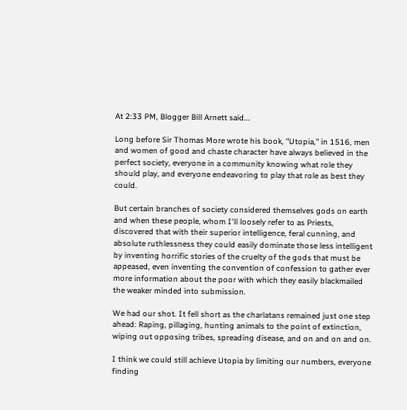At 2:33 PM, Blogger Bill Arnett said...

Long before Sir Thomas More wrote his book, "Utopia," in 1516, men and women of good and chaste character have always believed in the perfect society, everyone in a community knowing what role they should play, and everyone endeavoring to play that role as best they could.

But certain branches of society considered themselves gods on earth and when these people, whom I'll loosely refer to as Priests, discovered that with their superior intelligence, feral cunning, and absolute ruthlessness they could easily dominate those less intelligent by inventing horrific stories of the cruelty of the gods that must be appeased, even inventing the convention of confession to gather ever more information about the poor with which they easily blackmailed the weaker minded into submission.

We had our shot. It fell short as the charlatans remained just one step ahead: Raping, pillaging, hunting animals to the point of extinction, wiping out opposing tribes, spreading disease, and on and on and on.

I think we could still achieve Utopia by limiting our numbers, everyone finding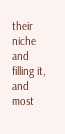their niche and filling it, and most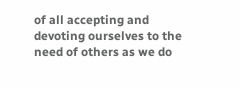of all accepting and devoting ourselves to the need of others as we do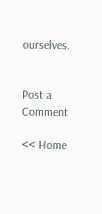ourselves.


Post a Comment

<< Home